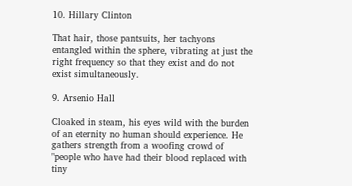10. Hillary Clinton

That hair, those pantsuits, her tachyons entangled within the sphere, vibrating at just the right frequency so that they exist and do not exist simultaneously.

9. Arsenio Hall

Cloaked in steam, his eyes wild with the burden of an eternity no human should experience. He gathers strength from a woofing crowd of "people who have had their blood replaced with tiny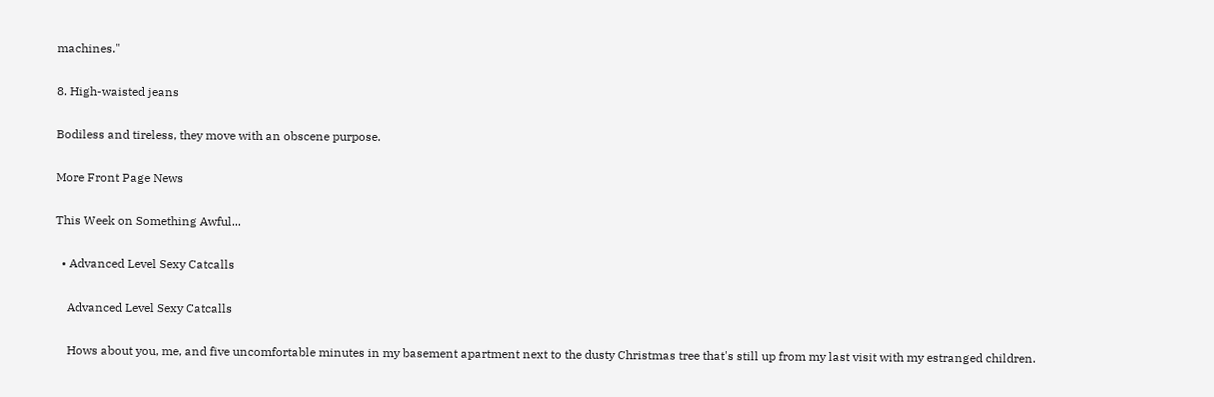machines."

8. High-waisted jeans

Bodiless and tireless, they move with an obscene purpose.

More Front Page News

This Week on Something Awful...

  • Advanced Level Sexy Catcalls

    Advanced Level Sexy Catcalls

    Hows about you, me, and five uncomfortable minutes in my basement apartment next to the dusty Christmas tree that's still up from my last visit with my estranged children.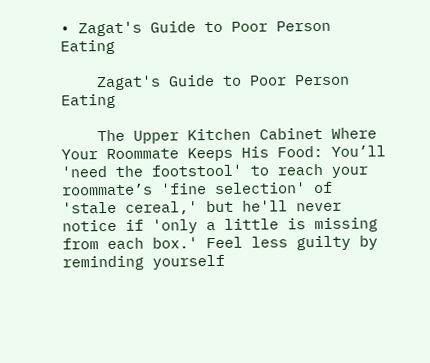• Zagat's Guide to Poor Person Eating

    Zagat's Guide to Poor Person Eating

    The Upper Kitchen Cabinet Where Your Roommate Keeps His Food: You’ll 'need the footstool' to reach your roommate’s 'fine selection' of 'stale cereal,' but he'll never notice if 'only a little is missing from each box.' Feel less guilty by reminding yourself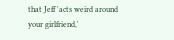that Jeff 'acts weird around your girlfriend,'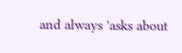and always 'asks about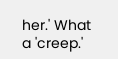her.' What a 'creep.'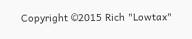Copyright ©2015 Rich "Lowtax"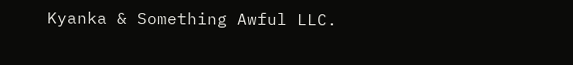Kyanka & Something Awful LLC.